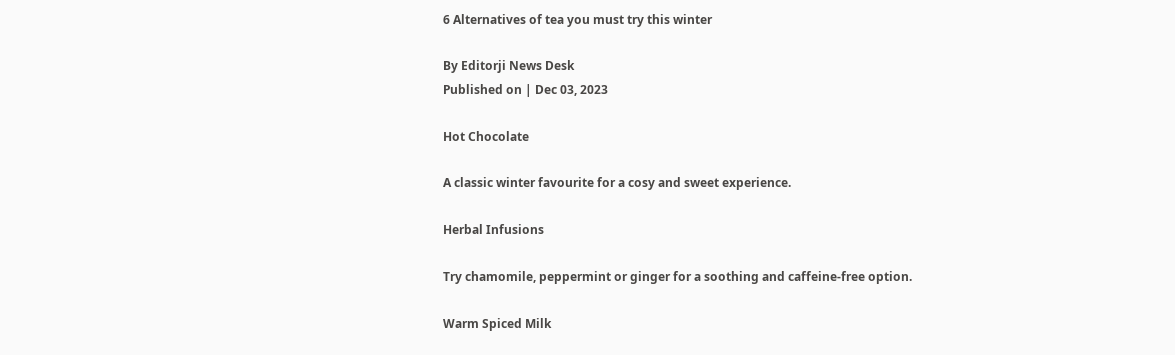6 Alternatives of tea you must try this winter

By Editorji News Desk
Published on | Dec 03, 2023

Hot Chocolate

A classic winter favourite for a cosy and sweet experience.

Herbal Infusions

Try chamomile, peppermint or ginger for a soothing and caffeine-free option.

Warm Spiced Milk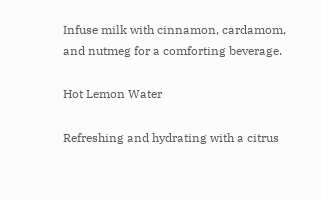Infuse milk with cinnamon, cardamom, and nutmeg for a comforting beverage.

Hot Lemon Water

Refreshing and hydrating with a citrus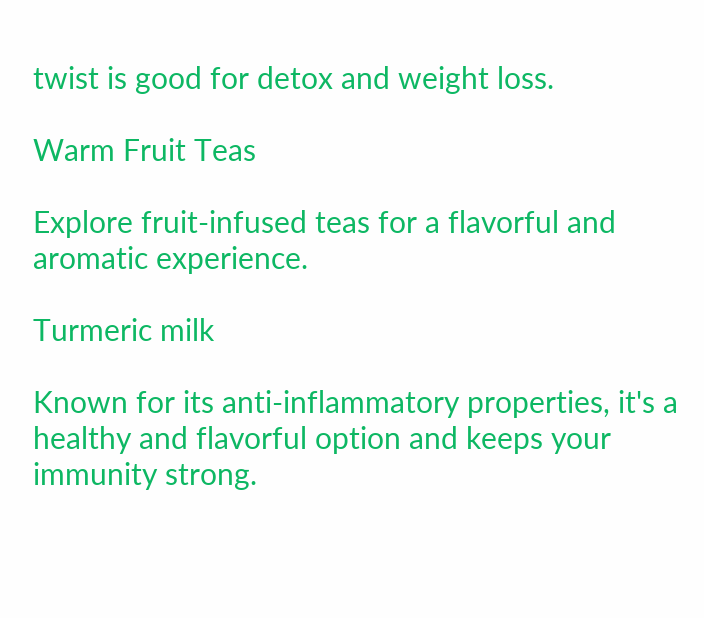twist is good for detox and weight loss.

Warm Fruit Teas

Explore fruit-infused teas for a flavorful and aromatic experience.

Turmeric milk

Known for its anti-inflammatory properties, it's a healthy and flavorful option and keeps your immunity strong.